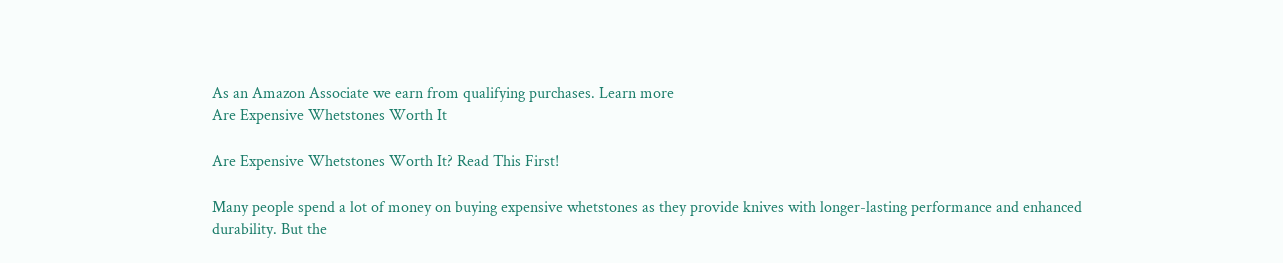As an Amazon Associate we earn from qualifying purchases. Learn more
Are Expensive Whetstones Worth It

Are Expensive Whetstones Worth It? Read This First!

Many people spend a lot of money on buying expensive whetstones as they provide knives with longer-lasting performance and enhanced durability. But the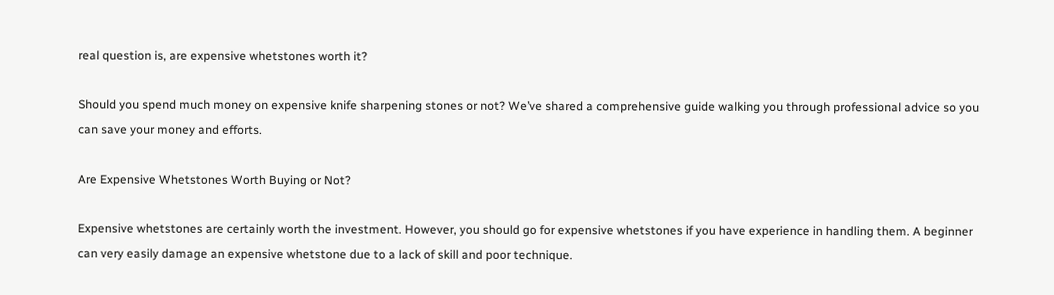real question is, are expensive whetstones worth it?

Should you spend much money on expensive knife sharpening stones or not? We’ve shared a comprehensive guide walking you through professional advice so you can save your money and efforts.

Are Expensive Whetstones Worth Buying or Not?

Expensive whetstones are certainly worth the investment. However, you should go for expensive whetstones if you have experience in handling them. A beginner can very easily damage an expensive whetstone due to a lack of skill and poor technique.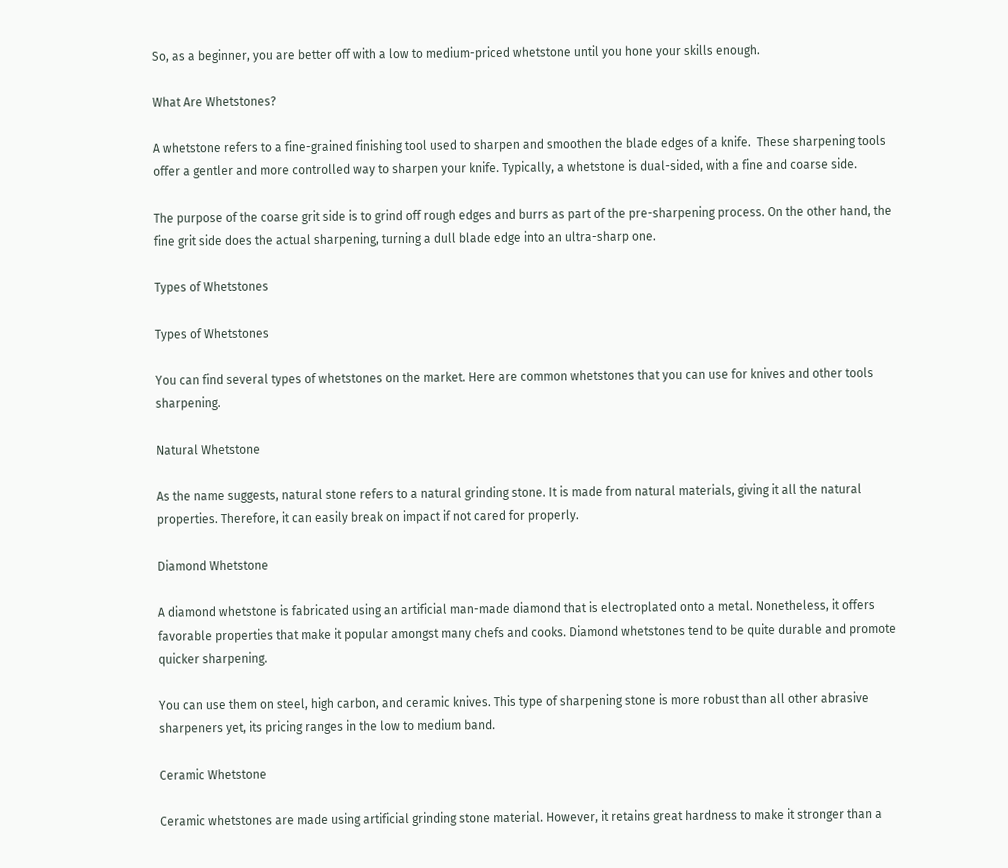So, as a beginner, you are better off with a low to medium-priced whetstone until you hone your skills enough.

What Are Whetstones?

A whetstone refers to a fine-grained finishing tool used to sharpen and smoothen the blade edges of a knife.  These sharpening tools offer a gentler and more controlled way to sharpen your knife. Typically, a whetstone is dual-sided, with a fine and coarse side.

The purpose of the coarse grit side is to grind off rough edges and burrs as part of the pre-sharpening process. On the other hand, the fine grit side does the actual sharpening, turning a dull blade edge into an ultra-sharp one.

Types of Whetstones

Types of Whetstones

You can find several types of whetstones on the market. Here are common whetstones that you can use for knives and other tools sharpening.

Natural Whetstone

As the name suggests, natural stone refers to a natural grinding stone. It is made from natural materials, giving it all the natural properties. Therefore, it can easily break on impact if not cared for properly.

Diamond Whetstone

A diamond whetstone is fabricated using an artificial man-made diamond that is electroplated onto a metal. Nonetheless, it offers favorable properties that make it popular amongst many chefs and cooks. Diamond whetstones tend to be quite durable and promote quicker sharpening.

You can use them on steel, high carbon, and ceramic knives. This type of sharpening stone is more robust than all other abrasive sharpeners yet, its pricing ranges in the low to medium band.

Ceramic Whetstone

Ceramic whetstones are made using artificial grinding stone material. However, it retains great hardness to make it stronger than a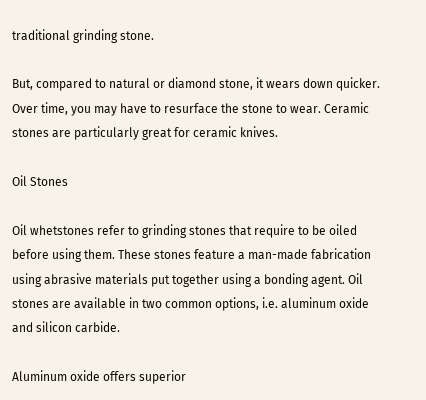traditional grinding stone.

But, compared to natural or diamond stone, it wears down quicker. Over time, you may have to resurface the stone to wear. Ceramic stones are particularly great for ceramic knives.

Oil Stones

Oil whetstones refer to grinding stones that require to be oiled before using them. These stones feature a man-made fabrication using abrasive materials put together using a bonding agent. Oil stones are available in two common options, i.e. aluminum oxide and silicon carbide.

Aluminum oxide offers superior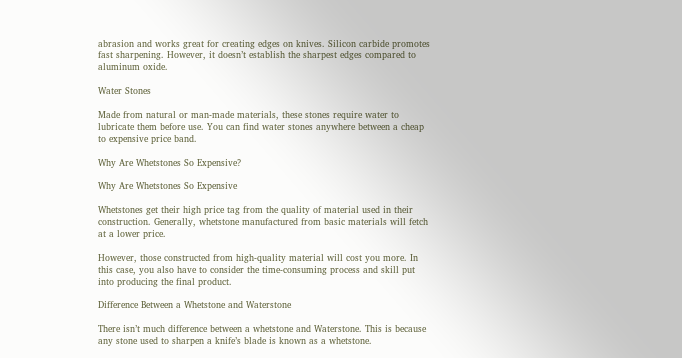abrasion and works great for creating edges on knives. Silicon carbide promotes fast sharpening. However, it doesn’t establish the sharpest edges compared to aluminum oxide.

Water Stones

Made from natural or man-made materials, these stones require water to lubricate them before use. You can find water stones anywhere between a cheap to expensive price band.

Why Are Whetstones So Expensive?

Why Are Whetstones So Expensive

Whetstones get their high price tag from the quality of material used in their construction. Generally, whetstone manufactured from basic materials will fetch at a lower price.

However, those constructed from high-quality material will cost you more. In this case, you also have to consider the time-consuming process and skill put into producing the final product.

Difference Between a Whetstone and Waterstone

There isn’t much difference between a whetstone and Waterstone. This is because any stone used to sharpen a knife’s blade is known as a whetstone.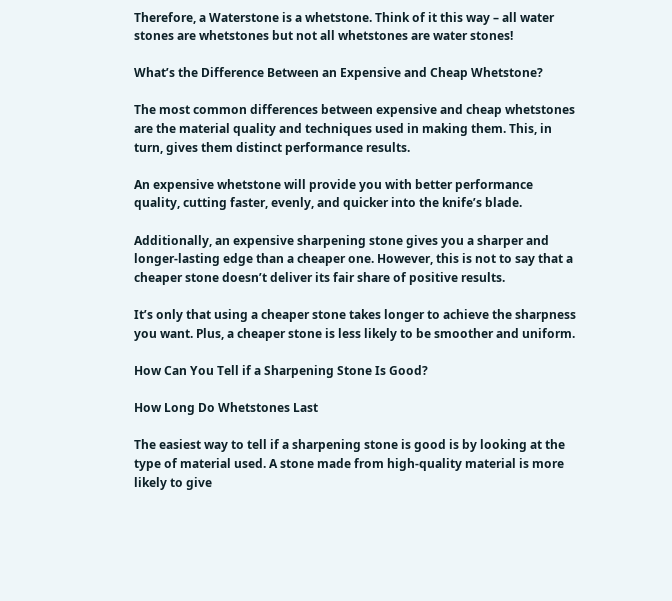Therefore, a Waterstone is a whetstone. Think of it this way – all water stones are whetstones but not all whetstones are water stones!

What’s the Difference Between an Expensive and Cheap Whetstone?

The most common differences between expensive and cheap whetstones are the material quality and techniques used in making them. This, in turn, gives them distinct performance results.

An expensive whetstone will provide you with better performance quality, cutting faster, evenly, and quicker into the knife’s blade.

Additionally, an expensive sharpening stone gives you a sharper and longer-lasting edge than a cheaper one. However, this is not to say that a cheaper stone doesn’t deliver its fair share of positive results.

It’s only that using a cheaper stone takes longer to achieve the sharpness you want. Plus, a cheaper stone is less likely to be smoother and uniform.

How Can You Tell if a Sharpening Stone Is Good?

How Long Do Whetstones Last

The easiest way to tell if a sharpening stone is good is by looking at the type of material used. A stone made from high-quality material is more likely to give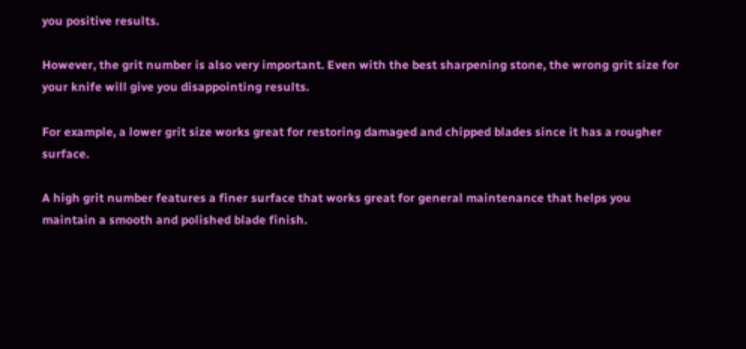you positive results.

However, the grit number is also very important. Even with the best sharpening stone, the wrong grit size for your knife will give you disappointing results.

For example, a lower grit size works great for restoring damaged and chipped blades since it has a rougher surface.

A high grit number features a finer surface that works great for general maintenance that helps you maintain a smooth and polished blade finish.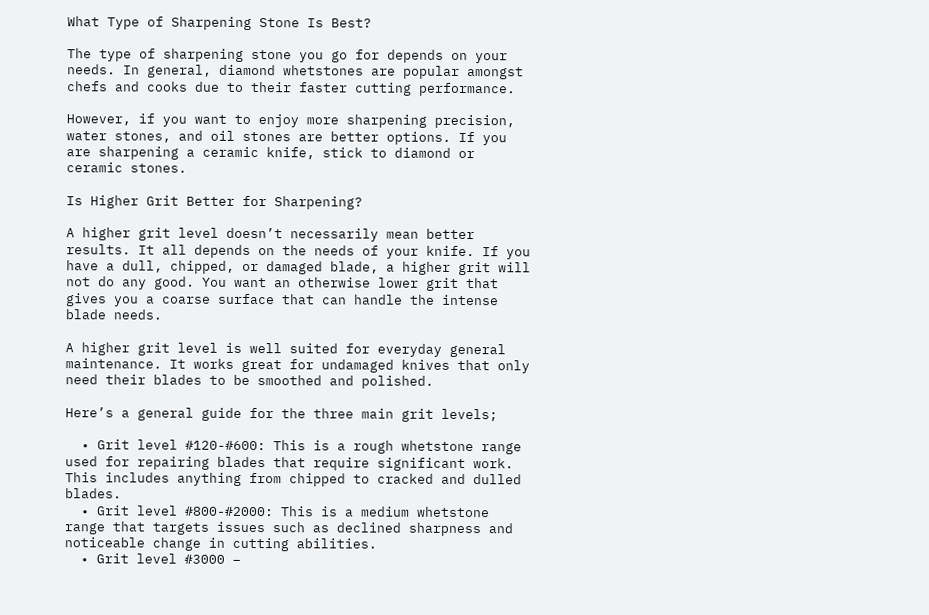What Type of Sharpening Stone Is Best?

The type of sharpening stone you go for depends on your needs. In general, diamond whetstones are popular amongst chefs and cooks due to their faster cutting performance.

However, if you want to enjoy more sharpening precision, water stones, and oil stones are better options. If you are sharpening a ceramic knife, stick to diamond or ceramic stones.

Is Higher Grit Better for Sharpening?

A higher grit level doesn’t necessarily mean better results. It all depends on the needs of your knife. If you have a dull, chipped, or damaged blade, a higher grit will not do any good. You want an otherwise lower grit that gives you a coarse surface that can handle the intense blade needs.

A higher grit level is well suited for everyday general maintenance. It works great for undamaged knives that only need their blades to be smoothed and polished.

Here’s a general guide for the three main grit levels;

  • Grit level #120-#600: This is a rough whetstone range used for repairing blades that require significant work. This includes anything from chipped to cracked and dulled blades.
  • Grit level #800-#2000: This is a medium whetstone range that targets issues such as declined sharpness and noticeable change in cutting abilities.
  • Grit level #3000 –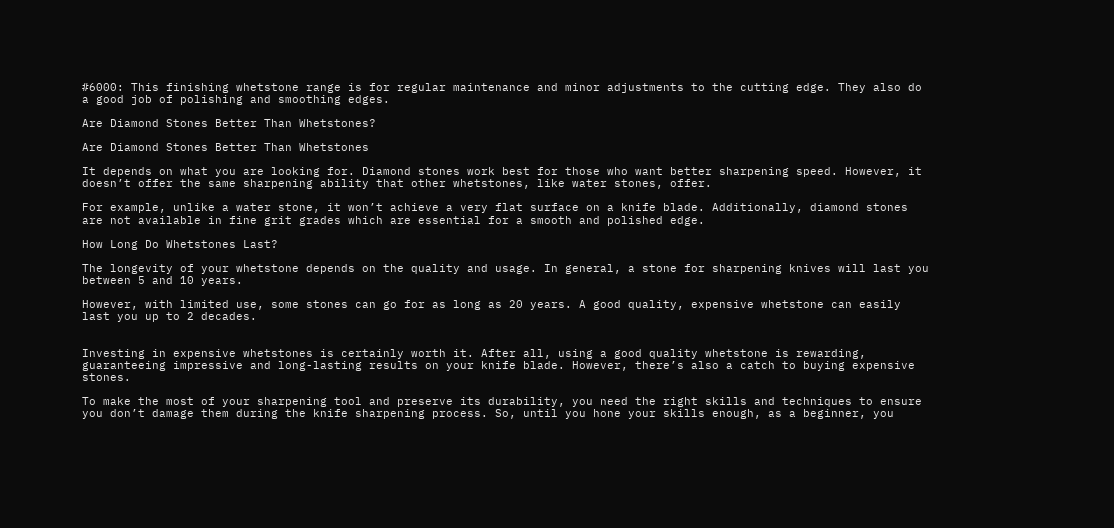#6000: This finishing whetstone range is for regular maintenance and minor adjustments to the cutting edge. They also do a good job of polishing and smoothing edges.

Are Diamond Stones Better Than Whetstones?

Are Diamond Stones Better Than Whetstones

It depends on what you are looking for. Diamond stones work best for those who want better sharpening speed. However, it doesn’t offer the same sharpening ability that other whetstones, like water stones, offer.

For example, unlike a water stone, it won’t achieve a very flat surface on a knife blade. Additionally, diamond stones are not available in fine grit grades which are essential for a smooth and polished edge.

How Long Do Whetstones Last?

The longevity of your whetstone depends on the quality and usage. In general, a stone for sharpening knives will last you between 5 and 10 years.

However, with limited use, some stones can go for as long as 20 years. A good quality, expensive whetstone can easily last you up to 2 decades.


Investing in expensive whetstones is certainly worth it. After all, using a good quality whetstone is rewarding, guaranteeing impressive and long-lasting results on your knife blade. However, there’s also a catch to buying expensive stones.

To make the most of your sharpening tool and preserve its durability, you need the right skills and techniques to ensure you don’t damage them during the knife sharpening process. So, until you hone your skills enough, as a beginner, you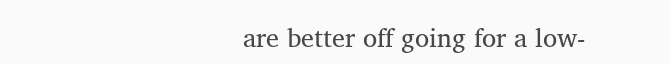are better off going for a low-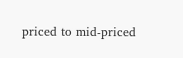priced to mid-priced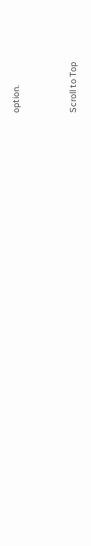option.


Scroll to Top